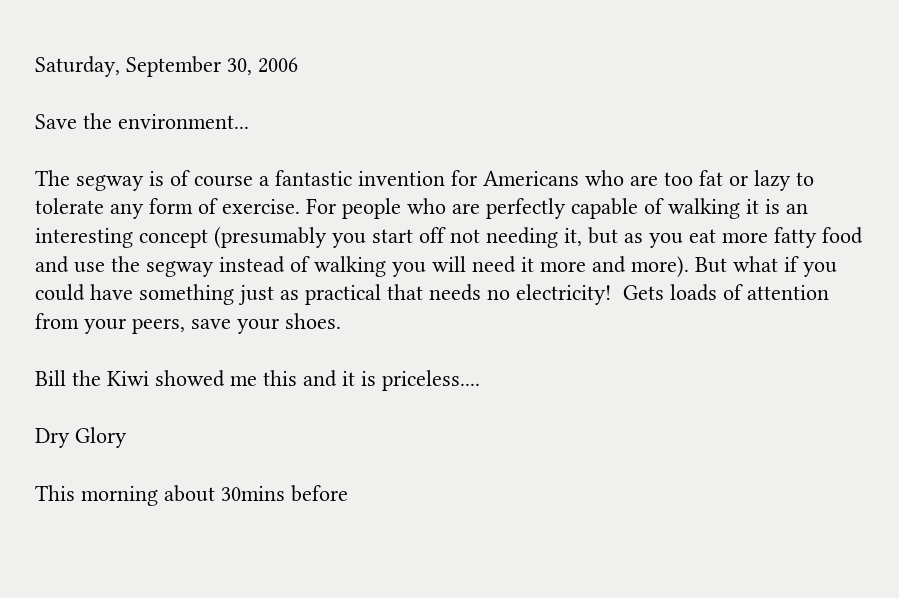Saturday, September 30, 2006

Save the environment...

The segway is of course a fantastic invention for Americans who are too fat or lazy to tolerate any form of exercise. For people who are perfectly capable of walking it is an interesting concept (presumably you start off not needing it, but as you eat more fatty food and use the segway instead of walking you will need it more and more). But what if you could have something just as practical that needs no electricity!  Gets loads of attention from your peers, save your shoes.

Bill the Kiwi showed me this and it is priceless....

Dry Glory

This morning about 30mins before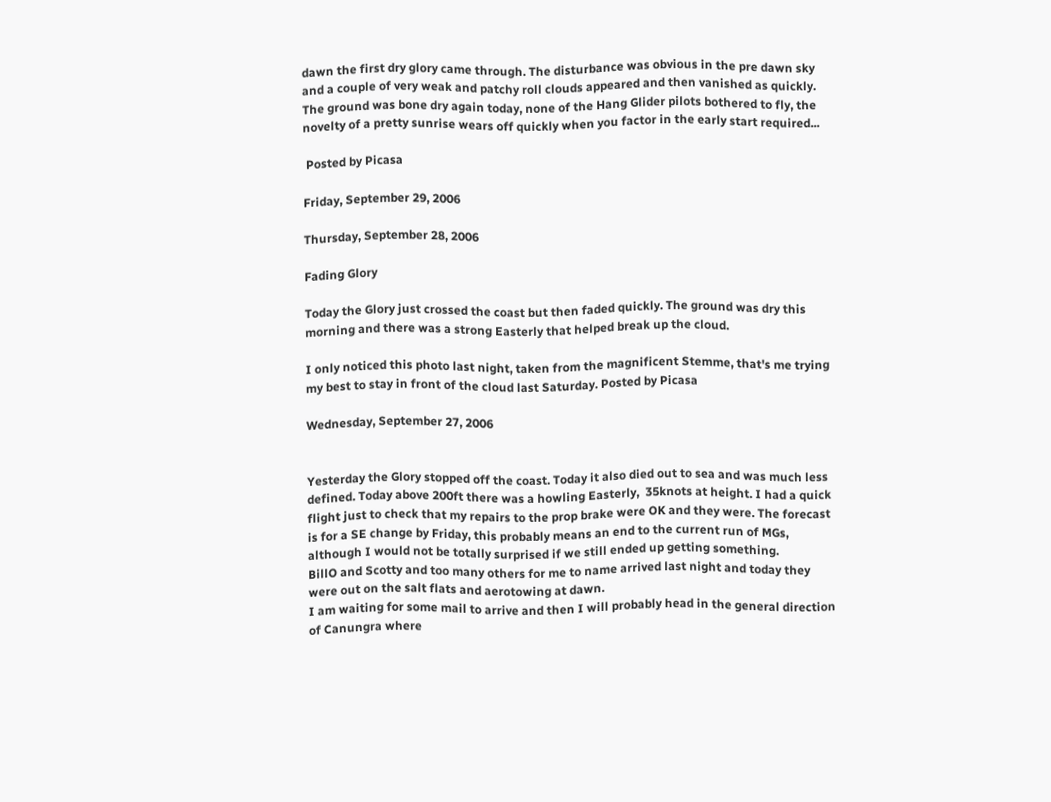dawn the first dry glory came through. The disturbance was obvious in the pre dawn sky and a couple of very weak and patchy roll clouds appeared and then vanished as quickly. The ground was bone dry again today, none of the Hang Glider pilots bothered to fly, the novelty of a pretty sunrise wears off quickly when you factor in the early start required...

 Posted by Picasa

Friday, September 29, 2006

Thursday, September 28, 2006

Fading Glory

Today the Glory just crossed the coast but then faded quickly. The ground was dry this morning and there was a strong Easterly that helped break up the cloud.

I only noticed this photo last night, taken from the magnificent Stemme, that's me trying my best to stay in front of the cloud last Saturday. Posted by Picasa

Wednesday, September 27, 2006


Yesterday the Glory stopped off the coast. Today it also died out to sea and was much less defined. Today above 200ft there was a howling Easterly,  35knots at height. I had a quick flight just to check that my repairs to the prop brake were OK and they were. The forecast is for a SE change by Friday, this probably means an end to the current run of MGs, although I would not be totally surprised if we still ended up getting something.
BillO and Scotty and too many others for me to name arrived last night and today they were out on the salt flats and aerotowing at dawn.
I am waiting for some mail to arrive and then I will probably head in the general direction of Canungra where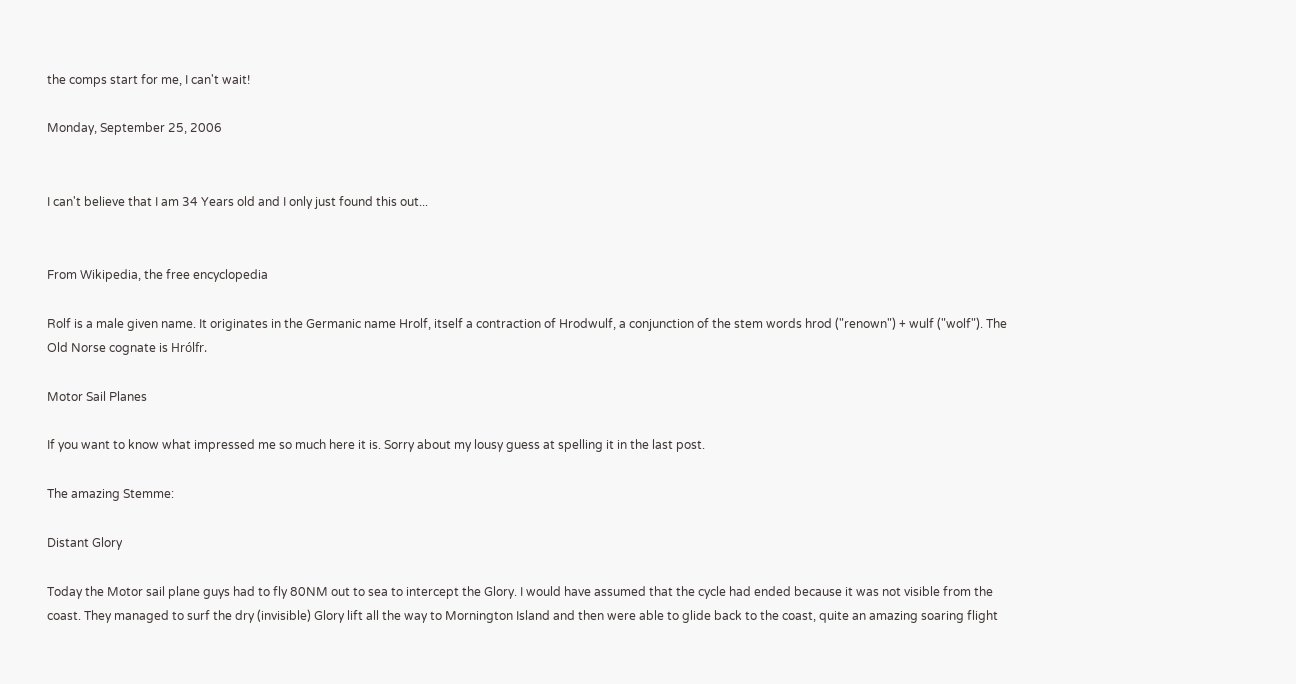the comps start for me, I can't wait!

Monday, September 25, 2006


I can't believe that I am 34 Years old and I only just found this out...


From Wikipedia, the free encyclopedia

Rolf is a male given name. It originates in the Germanic name Hrolf, itself a contraction of Hrodwulf, a conjunction of the stem words hrod ("renown") + wulf ("wolf"). The Old Norse cognate is Hrólfr.

Motor Sail Planes

If you want to know what impressed me so much here it is. Sorry about my lousy guess at spelling it in the last post.

The amazing Stemme:

Distant Glory

Today the Motor sail plane guys had to fly 80NM out to sea to intercept the Glory. I would have assumed that the cycle had ended because it was not visible from the coast. They managed to surf the dry (invisible) Glory lift all the way to Mornington Island and then were able to glide back to the coast, quite an amazing soaring flight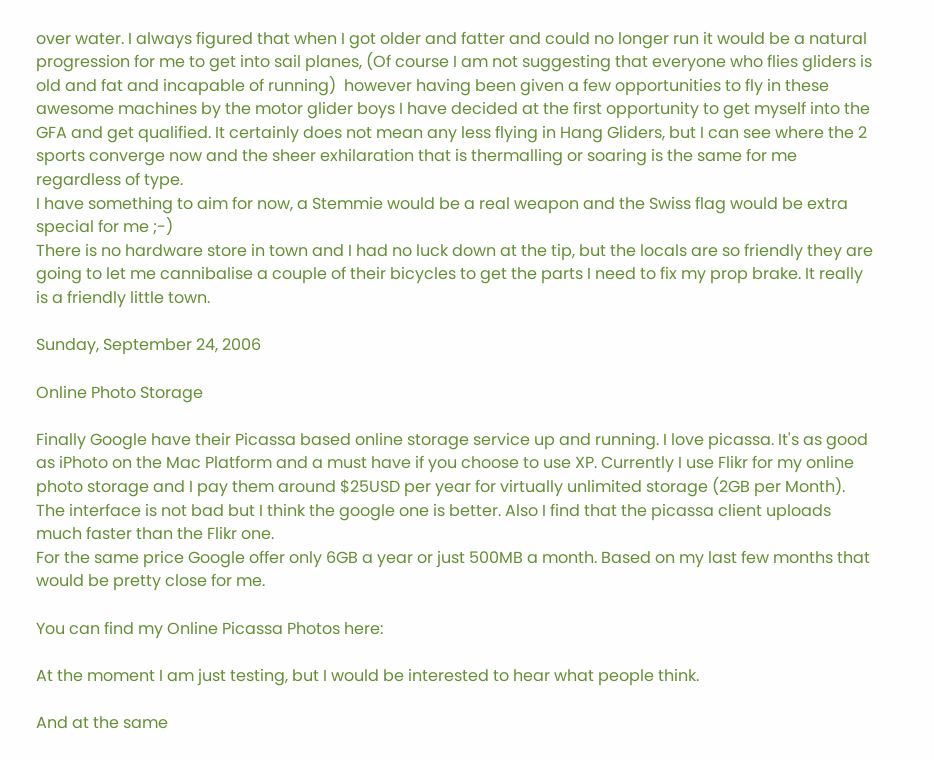over water. I always figured that when I got older and fatter and could no longer run it would be a natural progression for me to get into sail planes, (Of course I am not suggesting that everyone who flies gliders is old and fat and incapable of running)  however having been given a few opportunities to fly in these awesome machines by the motor glider boys I have decided at the first opportunity to get myself into the GFA and get qualified. It certainly does not mean any less flying in Hang Gliders, but I can see where the 2 sports converge now and the sheer exhilaration that is thermalling or soaring is the same for me regardless of type.
I have something to aim for now, a Stemmie would be a real weapon and the Swiss flag would be extra special for me ;-)
There is no hardware store in town and I had no luck down at the tip, but the locals are so friendly they are going to let me cannibalise a couple of their bicycles to get the parts I need to fix my prop brake. It really is a friendly little town.

Sunday, September 24, 2006

Online Photo Storage

Finally Google have their Picassa based online storage service up and running. I love picassa. It's as good as iPhoto on the Mac Platform and a must have if you choose to use XP. Currently I use Flikr for my online photo storage and I pay them around $25USD per year for virtually unlimited storage (2GB per Month). The interface is not bad but I think the google one is better. Also I find that the picassa client uploads much faster than the Flikr one.
For the same price Google offer only 6GB a year or just 500MB a month. Based on my last few months that would be pretty close for me.

You can find my Online Picassa Photos here:

At the moment I am just testing, but I would be interested to hear what people think.

And at the same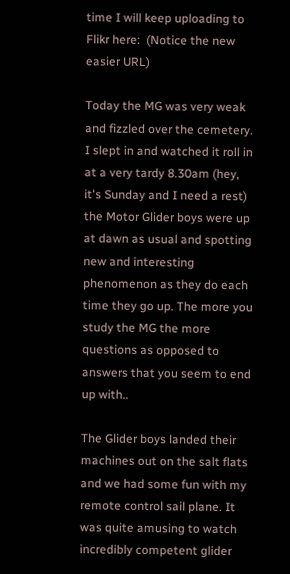time I will keep uploading to Flikr here:  (Notice the new easier URL)

Today the MG was very weak and fizzled over the cemetery. I slept in and watched it roll in at a very tardy 8.30am (hey, it's Sunday and I need a rest) the Motor Glider boys were up at dawn as usual and spotting new and interesting phenomenon as they do each time they go up. The more you study the MG the more questions as opposed to answers that you seem to end up with..

The Glider boys landed their machines out on the salt flats and we had some fun with my remote control sail plane. It was quite amusing to watch incredibly competent glider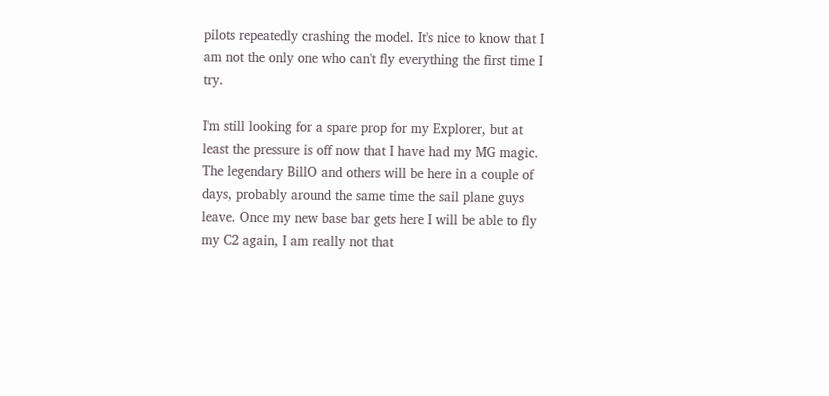pilots repeatedly crashing the model. It's nice to know that I am not the only one who can't fly everything the first time I try.

I'm still looking for a spare prop for my Explorer, but at least the pressure is off now that I have had my MG magic. The legendary BillO and others will be here in a couple of days, probably around the same time the sail plane guys leave. Once my new base bar gets here I will be able to fly my C2 again, I am really not that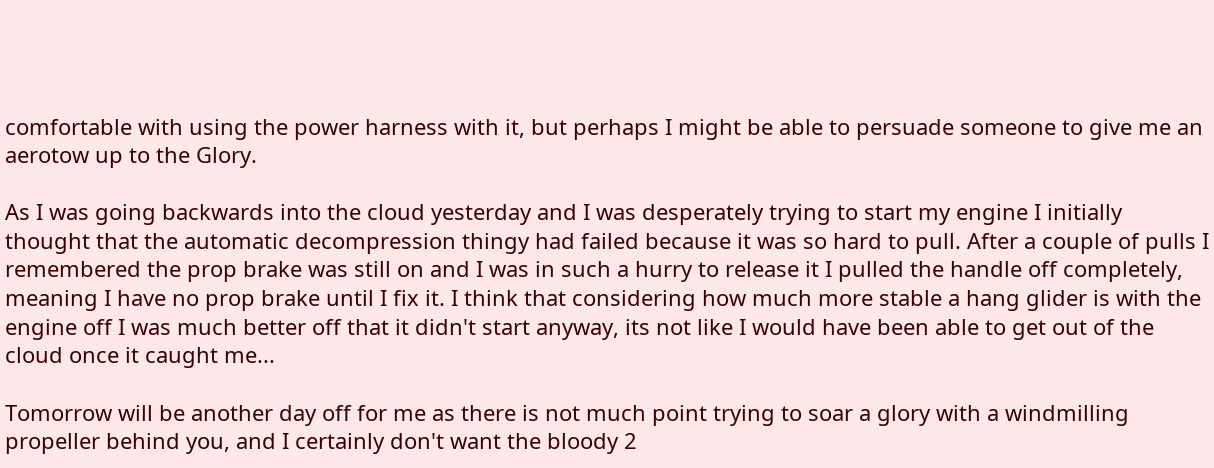comfortable with using the power harness with it, but perhaps I might be able to persuade someone to give me an aerotow up to the Glory.

As I was going backwards into the cloud yesterday and I was desperately trying to start my engine I initially thought that the automatic decompression thingy had failed because it was so hard to pull. After a couple of pulls I remembered the prop brake was still on and I was in such a hurry to release it I pulled the handle off completely, meaning I have no prop brake until I fix it. I think that considering how much more stable a hang glider is with the engine off I was much better off that it didn't start anyway, its not like I would have been able to get out of the cloud once it caught me...

Tomorrow will be another day off for me as there is not much point trying to soar a glory with a windmilling propeller behind you, and I certainly don't want the bloody 2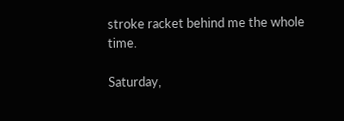stroke racket behind me the whole time.

Saturday,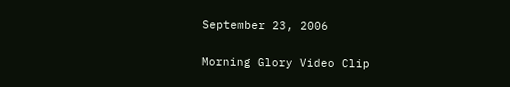September 23, 2006

Morning Glory Video Clip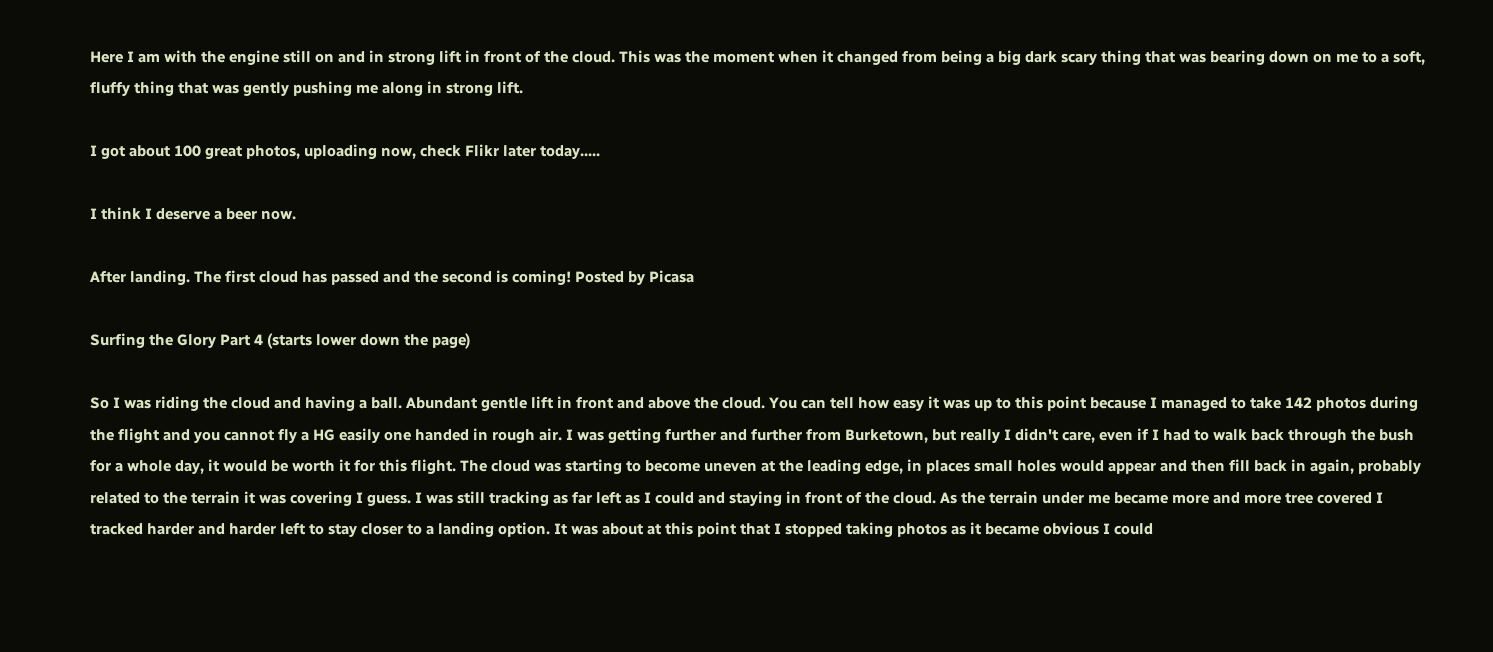Here I am with the engine still on and in strong lift in front of the cloud. This was the moment when it changed from being a big dark scary thing that was bearing down on me to a soft, fluffy thing that was gently pushing me along in strong lift.

I got about 100 great photos, uploading now, check Flikr later today.....

I think I deserve a beer now.

After landing. The first cloud has passed and the second is coming! Posted by Picasa

Surfing the Glory Part 4 (starts lower down the page)

So I was riding the cloud and having a ball. Abundant gentle lift in front and above the cloud. You can tell how easy it was up to this point because I managed to take 142 photos during the flight and you cannot fly a HG easily one handed in rough air. I was getting further and further from Burketown, but really I didn't care, even if I had to walk back through the bush for a whole day, it would be worth it for this flight. The cloud was starting to become uneven at the leading edge, in places small holes would appear and then fill back in again, probably related to the terrain it was covering I guess. I was still tracking as far left as I could and staying in front of the cloud. As the terrain under me became more and more tree covered I tracked harder and harder left to stay closer to a landing option. It was about at this point that I stopped taking photos as it became obvious I could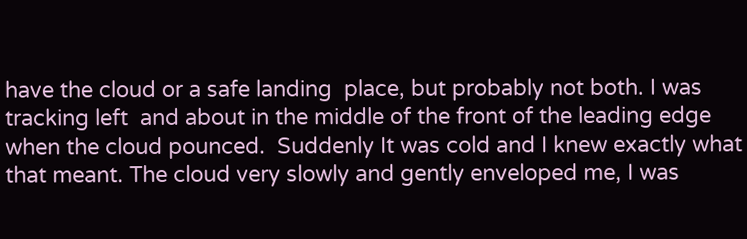have the cloud or a safe landing  place, but probably not both. I was tracking left  and about in the middle of the front of the leading edge  when the cloud pounced.  Suddenly It was cold and I knew exactly what that meant. The cloud very slowly and gently enveloped me, I was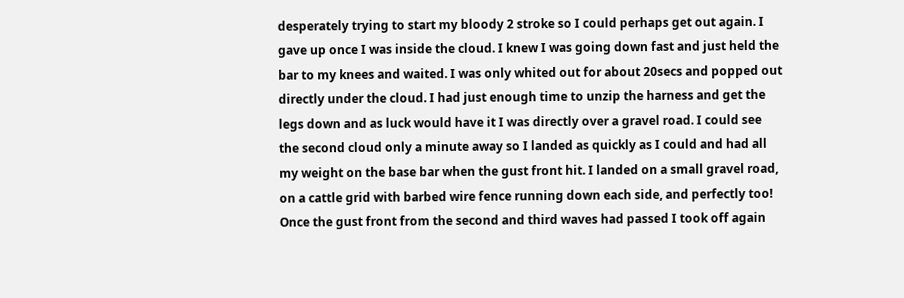desperately trying to start my bloody 2 stroke so I could perhaps get out again. I gave up once I was inside the cloud. I knew I was going down fast and just held the bar to my knees and waited. I was only whited out for about 20secs and popped out directly under the cloud. I had just enough time to unzip the harness and get the legs down and as luck would have it I was directly over a gravel road. I could see the second cloud only a minute away so I landed as quickly as I could and had all my weight on the base bar when the gust front hit. I landed on a small gravel road, on a cattle grid with barbed wire fence running down each side, and perfectly too!
Once the gust front from the second and third waves had passed I took off again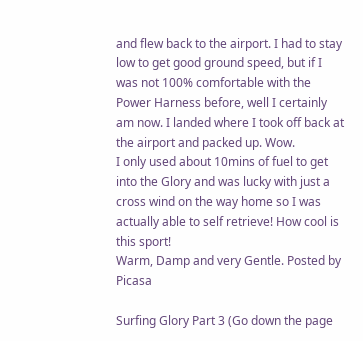and flew back to the airport. I had to stay low to get good ground speed, but if I was not 100% comfortable with the Power Harness before, well I certainly am now. I landed where I took off back at the airport and packed up. Wow.
I only used about 10mins of fuel to get into the Glory and was lucky with just a  cross wind on the way home so I was actually able to self retrieve! How cool is this sport!
Warm, Damp and very Gentle. Posted by Picasa

Surfing Glory Part 3 (Go down the page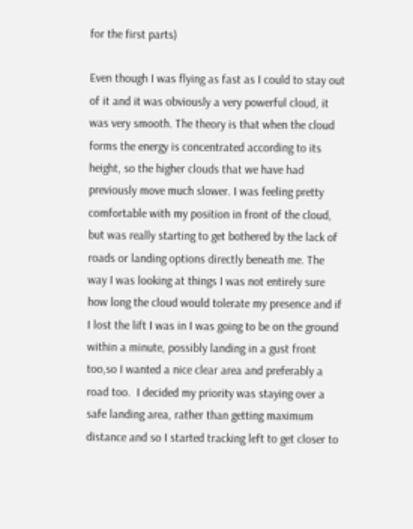for the first parts)

Even though I was flying as fast as I could to stay out of it and it was obviously a very powerful cloud, it was very smooth. The theory is that when the cloud forms the energy is concentrated according to its height, so the higher clouds that we have had previously move much slower. I was feeling pretty comfortable with my position in front of the cloud, but was really starting to get bothered by the lack of roads or landing options directly beneath me. The way I was looking at things I was not entirely sure how long the cloud would tolerate my presence and if I lost the lift I was in I was going to be on the ground within a minute, possibly landing in a gust front too,so I wanted a nice clear area and preferably a road too.  I decided my priority was staying over a safe landing area, rather than getting maximum distance and so I started tracking left to get closer to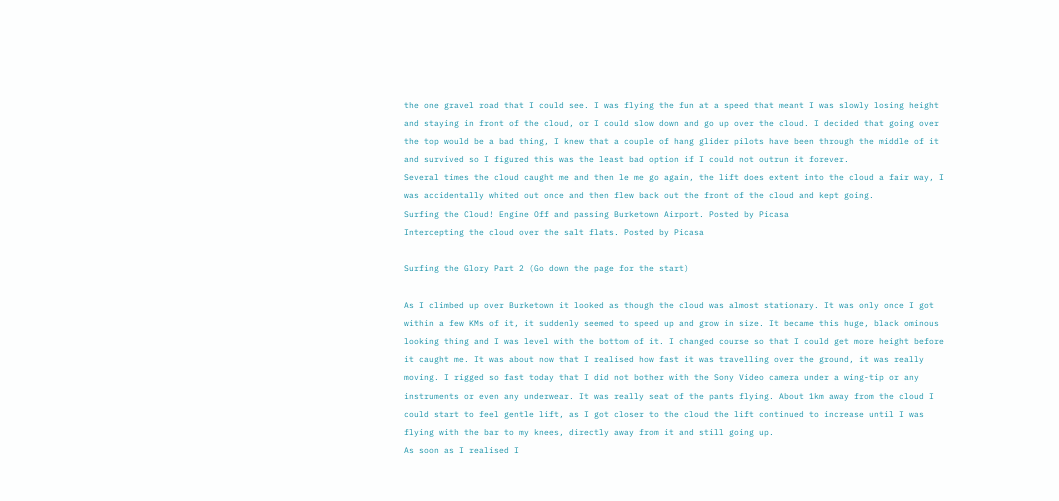the one gravel road that I could see. I was flying the fun at a speed that meant I was slowly losing height and staying in front of the cloud, or I could slow down and go up over the cloud. I decided that going over the top would be a bad thing, I knew that a couple of hang glider pilots have been through the middle of it and survived so I figured this was the least bad option if I could not outrun it forever.
Several times the cloud caught me and then le me go again, the lift does extent into the cloud a fair way, I was accidentally whited out once and then flew back out the front of the cloud and kept going.
Surfing the Cloud! Engine Off and passing Burketown Airport. Posted by Picasa
Intercepting the cloud over the salt flats. Posted by Picasa

Surfing the Glory Part 2 (Go down the page for the start)

As I climbed up over Burketown it looked as though the cloud was almost stationary. It was only once I got within a few KMs of it, it suddenly seemed to speed up and grow in size. It became this huge, black ominous looking thing and I was level with the bottom of it. I changed course so that I could get more height before it caught me. It was about now that I realised how fast it was travelling over the ground, it was really moving. I rigged so fast today that I did not bother with the Sony Video camera under a wing-tip or any instruments or even any underwear. It was really seat of the pants flying. About 1km away from the cloud I could start to feel gentle lift, as I got closer to the cloud the lift continued to increase until I was flying with the bar to my knees, directly away from it and still going up.
As soon as I realised I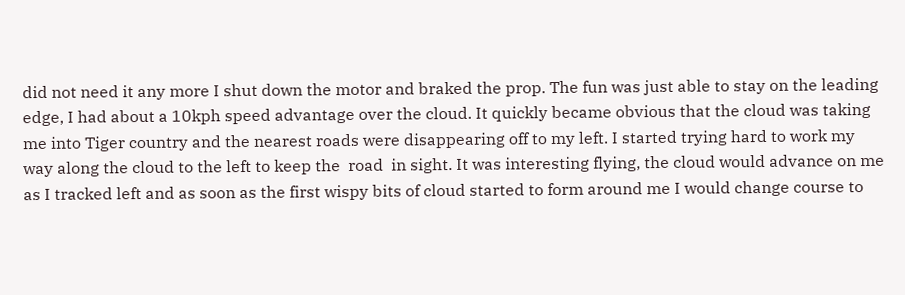did not need it any more I shut down the motor and braked the prop. The fun was just able to stay on the leading edge, I had about a 10kph speed advantage over the cloud. It quickly became obvious that the cloud was taking me into Tiger country and the nearest roads were disappearing off to my left. I started trying hard to work my way along the cloud to the left to keep the  road  in sight. It was interesting flying, the cloud would advance on me as I tracked left and as soon as the first wispy bits of cloud started to form around me I would change course to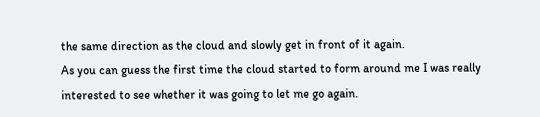the same direction as the cloud and slowly get in front of it again.
As you can guess the first time the cloud started to form around me I was really interested to see whether it was going to let me go again.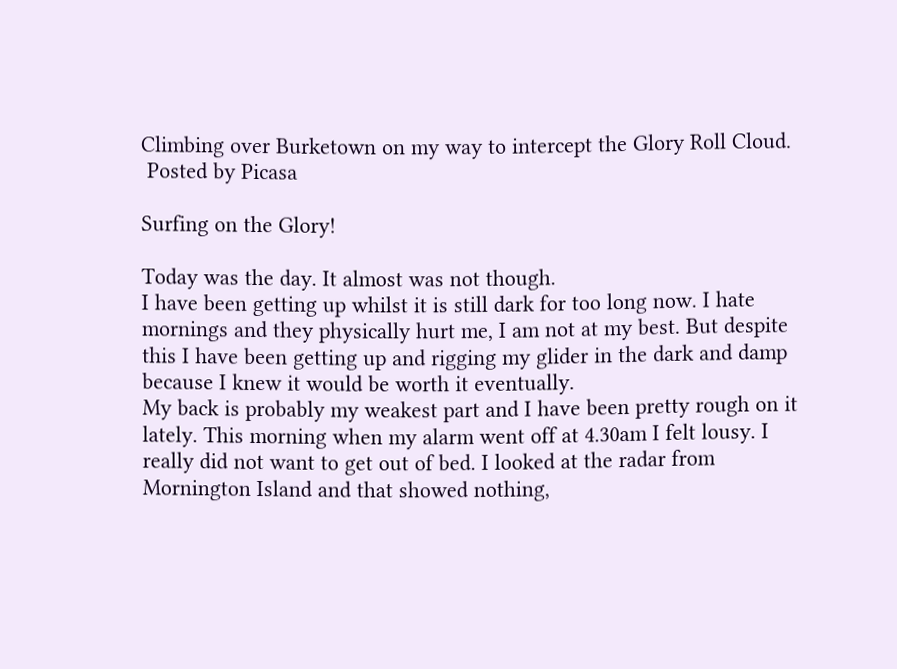Climbing over Burketown on my way to intercept the Glory Roll Cloud.
 Posted by Picasa

Surfing on the Glory!

Today was the day. It almost was not though.
I have been getting up whilst it is still dark for too long now. I hate mornings and they physically hurt me, I am not at my best. But despite this I have been getting up and rigging my glider in the dark and damp because I knew it would be worth it eventually.
My back is probably my weakest part and I have been pretty rough on it lately. This morning when my alarm went off at 4.30am I felt lousy. I really did not want to get out of bed. I looked at the radar from Mornington Island and that showed nothing,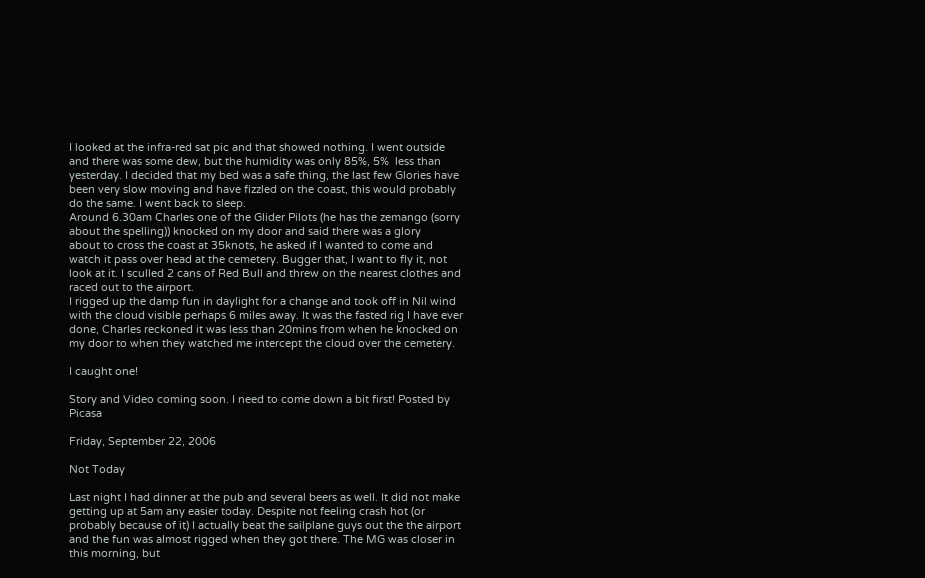I looked at the infra-red sat pic and that showed nothing. I went outside and there was some dew, but the humidity was only 85%, 5%  less than yesterday. I decided that my bed was a safe thing, the last few Glories have been very slow moving and have fizzled on the coast, this would probably do the same. I went back to sleep.
Around 6.30am Charles one of the Glider Pilots (he has the zemango (sorry about the spelling)) knocked on my door and said there was a glory
about to cross the coast at 35knots, he asked if I wanted to come and watch it pass over head at the cemetery. Bugger that, I want to fly it, not look at it. I sculled 2 cans of Red Bull and threw on the nearest clothes and raced out to the airport.
I rigged up the damp fun in daylight for a change and took off in Nil wind with the cloud visible perhaps 6 miles away. It was the fasted rig I have ever done, Charles reckoned it was less than 20mins from when he knocked on my door to when they watched me intercept the cloud over the cemetery.

I caught one!

Story and Video coming soon. I need to come down a bit first! Posted by Picasa

Friday, September 22, 2006

Not Today

Last night I had dinner at the pub and several beers as well. It did not make getting up at 5am any easier today. Despite not feeling crash hot (or probably because of it) I actually beat the sailplane guys out the the airport and the fun was almost rigged when they got there. The MG was closer in this morning, but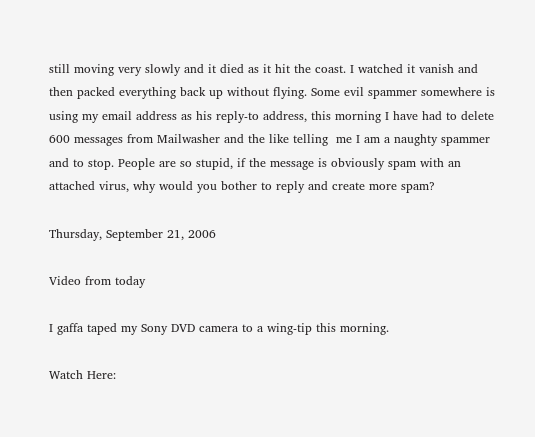still moving very slowly and it died as it hit the coast. I watched it vanish and then packed everything back up without flying. Some evil spammer somewhere is using my email address as his reply-to address, this morning I have had to delete 600 messages from Mailwasher and the like telling  me I am a naughty spammer and to stop. People are so stupid, if the message is obviously spam with an attached virus, why would you bother to reply and create more spam?

Thursday, September 21, 2006

Video from today

I gaffa taped my Sony DVD camera to a wing-tip this morning.

Watch Here: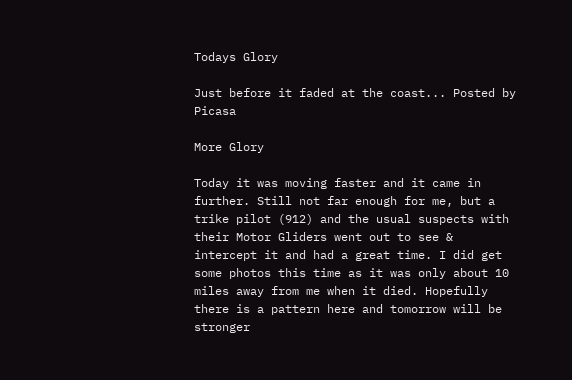Todays Glory

Just before it faded at the coast... Posted by Picasa

More Glory

Today it was moving faster and it came in further. Still not far enough for me, but a trike pilot (912) and the usual suspects with their Motor Gliders went out to see & intercept it and had a great time. I did get some photos this time as it was only about 10 miles away from me when it died. Hopefully there is a pattern here and tomorrow will be stronger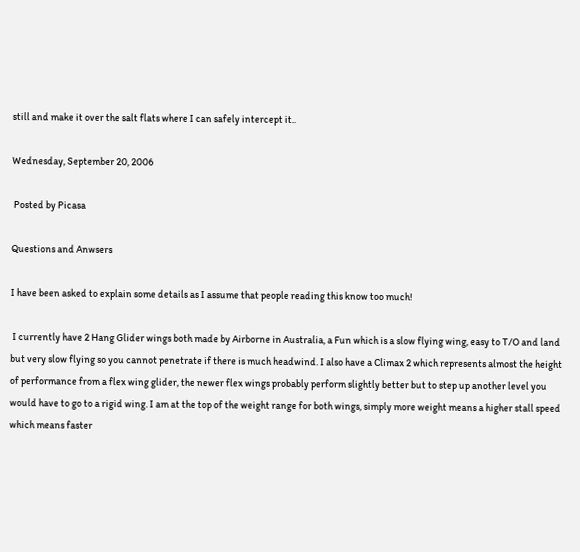still and make it over the salt flats where I can safely intercept it..

Wednesday, September 20, 2006

 Posted by Picasa

Questions and Anwsers

I have been asked to explain some details as I assume that people reading this know too much!

 I currently have 2 Hang Glider wings both made by Airborne in Australia, a Fun which is a slow flying wing, easy to T/O and land but very slow flying so you cannot penetrate if there is much headwind. I also have a Climax 2 which represents almost the height of performance from a flex wing glider, the newer flex wings probably perform slightly better but to step up another level you would have to go to a rigid wing. I am at the top of the weight range for both wings, simply more weight means a higher stall speed which means faster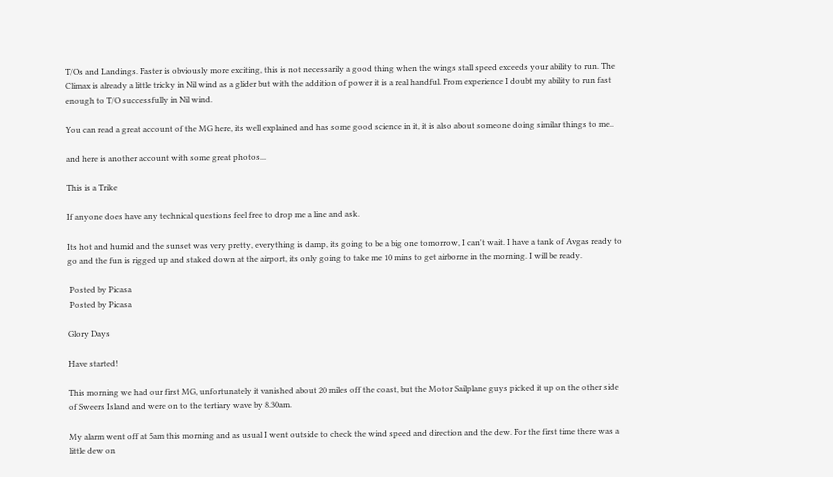T/Os and Landings. Faster is obviously more exciting, this is not necessarily a good thing when the wings stall speed exceeds your ability to run. The Climax is already a little tricky in Nil wind as a glider but with the addition of power it is a real handful. From experience I doubt my ability to run fast enough to T/O successfully in Nil wind.

You can read a great account of the MG here, its well explained and has some good science in it, it is also about someone doing similar things to me..

and here is another account with some great photos...

This is a Trike

If anyone does have any technical questions feel free to drop me a line and ask.

Its hot and humid and the sunset was very pretty, everything is damp, its going to be a big one tomorrow, I can't wait. I have a tank of Avgas ready to go and the fun is rigged up and staked down at the airport, its only going to take me 10 mins to get airborne in the morning. I will be ready.

 Posted by Picasa
 Posted by Picasa

Glory Days

Have started!

This morning we had our first MG, unfortunately it vanished about 20 miles off the coast, but the Motor Sailplane guys picked it up on the other side of Sweers Island and were on to the tertiary wave by 8.30am.

My alarm went off at 5am this morning and as usual I went outside to check the wind speed and direction and the dew. For the first time there was a little dew on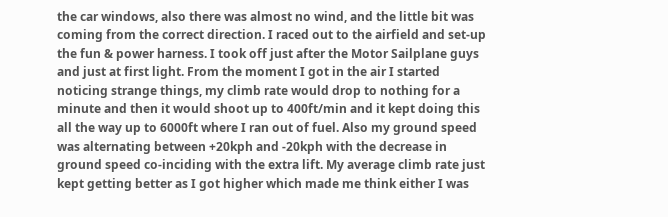the car windows, also there was almost no wind, and the little bit was coming from the correct direction. I raced out to the airfield and set-up the fun & power harness. I took off just after the Motor Sailplane guys and just at first light. From the moment I got in the air I started noticing strange things, my climb rate would drop to nothing for a minute and then it would shoot up to 400ft/min and it kept doing this all the way up to 6000ft where I ran out of fuel. Also my ground speed was alternating between +20kph and -20kph with the decrease in ground speed co-inciding with the extra lift. My average climb rate just kept getting better as I got higher which made me think either I was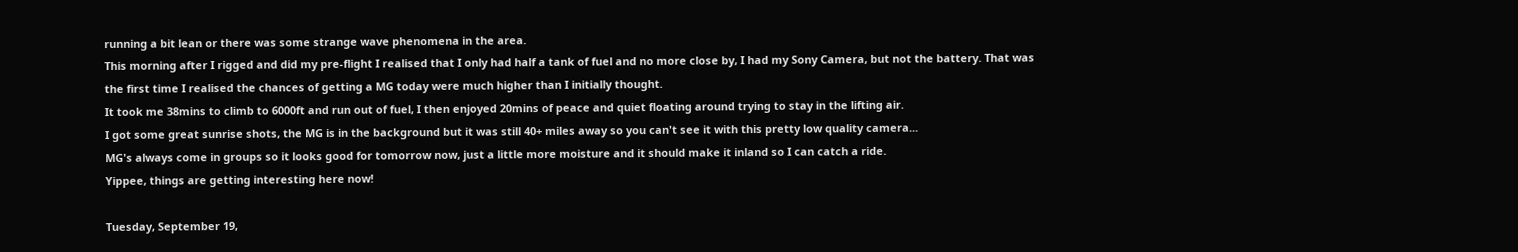running a bit lean or there was some strange wave phenomena in the area.
This morning after I rigged and did my pre-flight I realised that I only had half a tank of fuel and no more close by, I had my Sony Camera, but not the battery. That was the first time I realised the chances of getting a MG today were much higher than I initially thought.
It took me 38mins to climb to 6000ft and run out of fuel, I then enjoyed 20mins of peace and quiet floating around trying to stay in the lifting air.
I got some great sunrise shots, the MG is in the background but it was still 40+ miles away so you can't see it with this pretty low quality camera...
MG's always come in groups so it looks good for tomorrow now, just a little more moisture and it should make it inland so I can catch a ride.
Yippee, things are getting interesting here now!

Tuesday, September 19,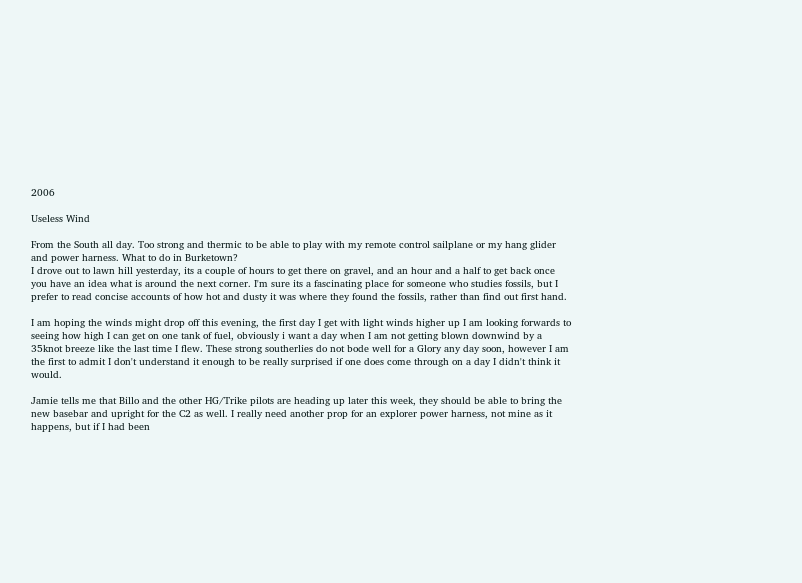2006

Useless Wind

From the South all day. Too strong and thermic to be able to play with my remote control sailplane or my hang glider and power harness. What to do in Burketown?
I drove out to lawn hill yesterday, its a couple of hours to get there on gravel, and an hour and a half to get back once you have an idea what is around the next corner. I'm sure its a fascinating place for someone who studies fossils, but I prefer to read concise accounts of how hot and dusty it was where they found the fossils, rather than find out first hand.

I am hoping the winds might drop off this evening, the first day I get with light winds higher up I am looking forwards to seeing how high I can get on one tank of fuel, obviously i want a day when I am not getting blown downwind by a 35knot breeze like the last time I flew. These strong southerlies do not bode well for a Glory any day soon, however I am the first to admit I don't understand it enough to be really surprised if one does come through on a day I didn't think it would.

Jamie tells me that Billo and the other HG/Trike pilots are heading up later this week, they should be able to bring the new basebar and upright for the C2 as well. I really need another prop for an explorer power harness, not mine as it happens, but if I had been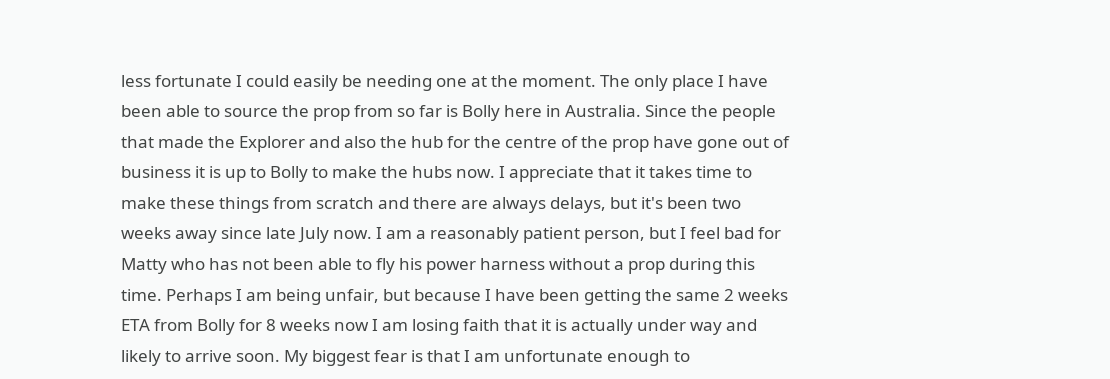less fortunate I could easily be needing one at the moment. The only place I have been able to source the prop from so far is Bolly here in Australia. Since the people that made the Explorer and also the hub for the centre of the prop have gone out of business it is up to Bolly to make the hubs now. I appreciate that it takes time to make these things from scratch and there are always delays, but it's been two weeks away since late July now. I am a reasonably patient person, but I feel bad for Matty who has not been able to fly his power harness without a prop during this time. Perhaps I am being unfair, but because I have been getting the same 2 weeks ETA from Bolly for 8 weeks now I am losing faith that it is actually under way and likely to arrive soon. My biggest fear is that I am unfortunate enough to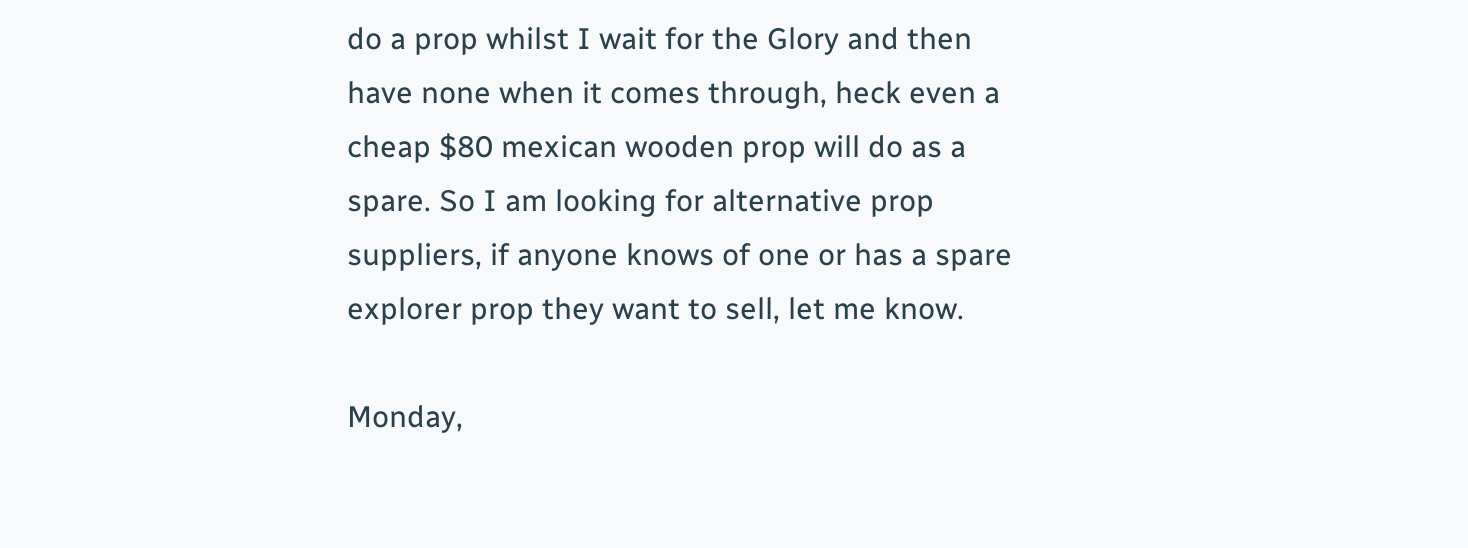do a prop whilst I wait for the Glory and then have none when it comes through, heck even a cheap $80 mexican wooden prop will do as a spare. So I am looking for alternative prop suppliers, if anyone knows of one or has a spare explorer prop they want to sell, let me know.

Monday,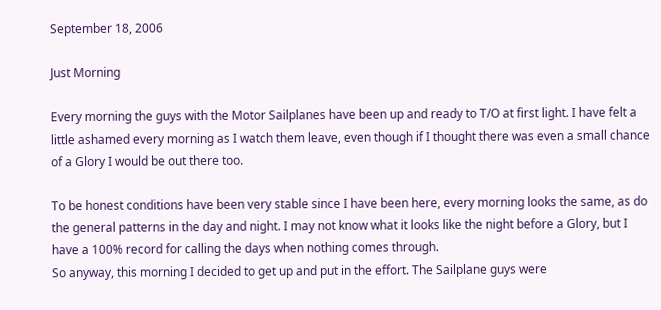September 18, 2006

Just Morning

Every morning the guys with the Motor Sailplanes have been up and ready to T/O at first light. I have felt a little ashamed every morning as I watch them leave, even though if I thought there was even a small chance of a Glory I would be out there too.

To be honest conditions have been very stable since I have been here, every morning looks the same, as do the general patterns in the day and night. I may not know what it looks like the night before a Glory, but I have a 100% record for calling the days when nothing comes through.
So anyway, this morning I decided to get up and put in the effort. The Sailplane guys were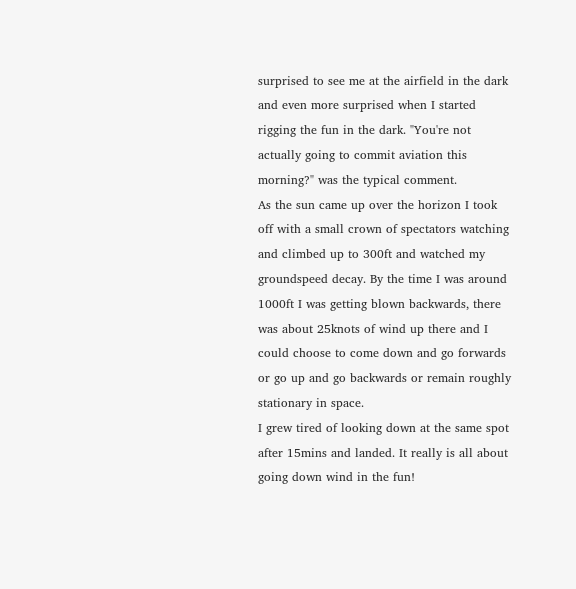surprised to see me at the airfield in the dark and even more surprised when I started rigging the fun in the dark. "You're not actually going to commit aviation this morning?" was the typical comment.
As the sun came up over the horizon I took off with a small crown of spectators watching and climbed up to 300ft and watched my groundspeed decay. By the time I was around 1000ft I was getting blown backwards, there was about 25knots of wind up there and I could choose to come down and go forwards or go up and go backwards or remain roughly stationary in space.
I grew tired of looking down at the same spot after 15mins and landed. It really is all about going down wind in the fun!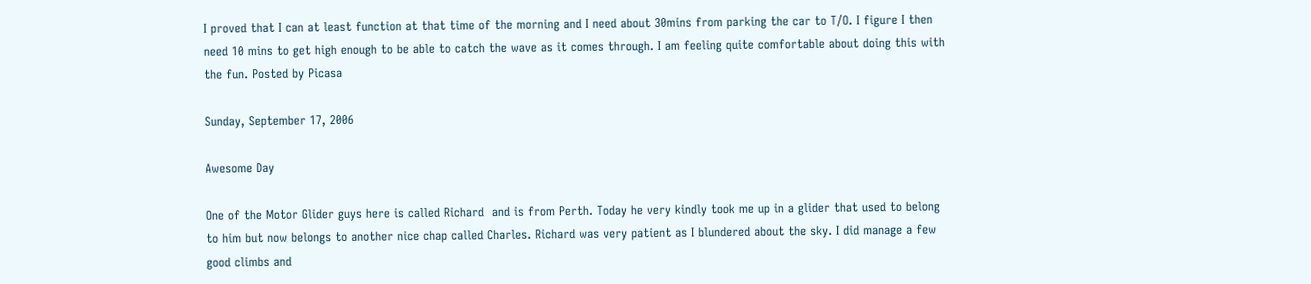I proved that I can at least function at that time of the morning and I need about 30mins from parking the car to T/O. I figure I then need 10 mins to get high enough to be able to catch the wave as it comes through. I am feeling quite comfortable about doing this with the fun. Posted by Picasa

Sunday, September 17, 2006

Awesome Day

One of the Motor Glider guys here is called Richard  and is from Perth. Today he very kindly took me up in a glider that used to belong to him but now belongs to another nice chap called Charles. Richard was very patient as I blundered about the sky. I did manage a few good climbs and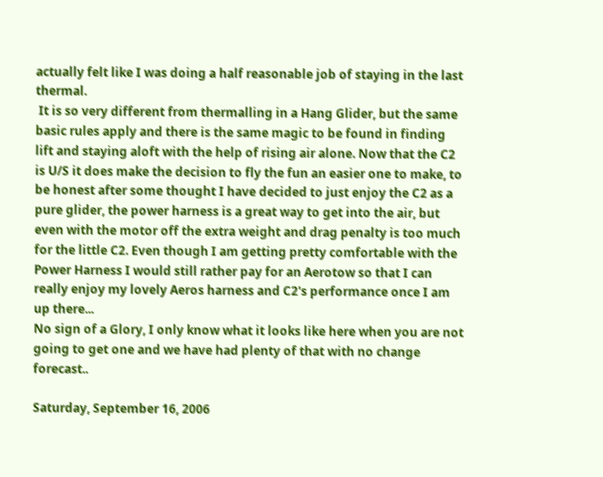actually felt like I was doing a half reasonable job of staying in the last thermal.
 It is so very different from thermalling in a Hang Glider, but the same basic rules apply and there is the same magic to be found in finding lift and staying aloft with the help of rising air alone. Now that the C2 is U/S it does make the decision to fly the fun an easier one to make, to be honest after some thought I have decided to just enjoy the C2 as a pure glider, the power harness is a great way to get into the air, but even with the motor off the extra weight and drag penalty is too much for the little C2. Even though I am getting pretty comfortable with the Power Harness I would still rather pay for an Aerotow so that I can really enjoy my lovely Aeros harness and C2's performance once I am up there...
No sign of a Glory, I only know what it looks like here when you are not going to get one and we have had plenty of that with no change forecast..

Saturday, September 16, 2006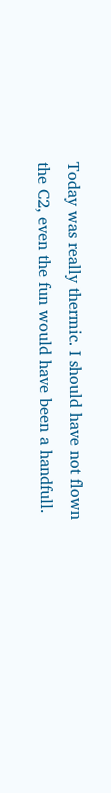Today was really thermic. I should have not flown the C2, even the fun would have been a handfull.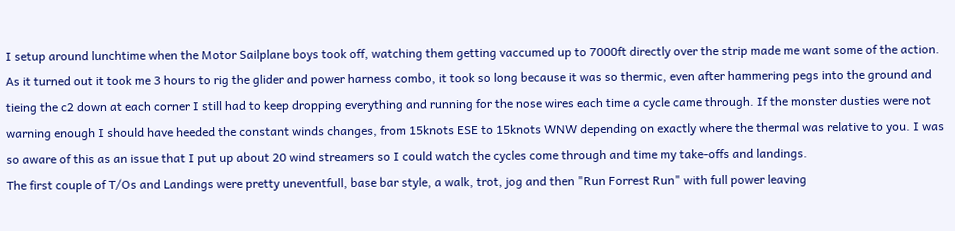I setup around lunchtime when the Motor Sailplane boys took off, watching them getting vaccumed up to 7000ft directly over the strip made me want some of the action.
As it turned out it took me 3 hours to rig the glider and power harness combo, it took so long because it was so thermic, even after hammering pegs into the ground and tieing the c2 down at each corner I still had to keep dropping everything and running for the nose wires each time a cycle came through. If the monster dusties were not warning enough I should have heeded the constant winds changes, from 15knots ESE to 15knots WNW depending on exactly where the thermal was relative to you. I was so aware of this as an issue that I put up about 20 wind streamers so I could watch the cycles come through and time my take-offs and landings.
The first couple of T/Os and Landings were pretty uneventfull, base bar style, a walk, trot, jog and then "Run Forrest Run" with full power leaving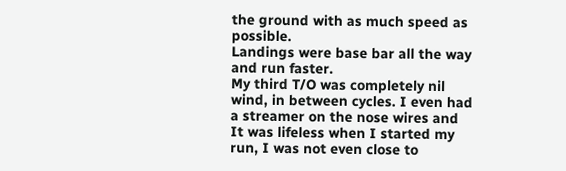the ground with as much speed as possible.
Landings were base bar all the way and run faster.
My third T/O was completely nil wind, in between cycles. I even had a streamer on the nose wires and It was lifeless when I started my run, I was not even close to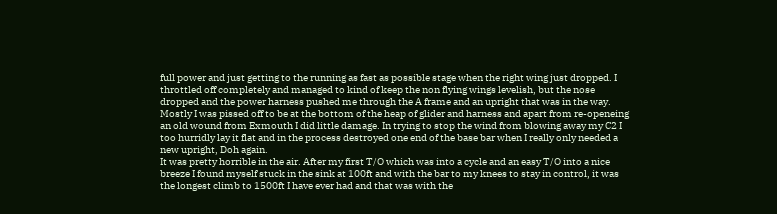full power and just getting to the running as fast as possible stage when the right wing just dropped. I throttled off completely and managed to kind of keep the non flying wings levelish, but the nose dropped and the power harness pushed me through the A frame and an upright that was in the way. Mostly I was pissed off to be at the bottom of the heap of glider and harness and apart from re-openeing an old wound from Exmouth I did little damage. In trying to stop the wind from blowing away my C2 I too hurridly lay it flat and in the process destroyed one end of the base bar when I really only needed a new upright, Doh again.
It was pretty horrible in the air. After my first T/O which was into a cycle and an easy T/O into a nice breeze I found myself stuck in the sink at 100ft and with the bar to my knees to stay in control, it was the longest climb to 1500ft I have ever had and that was with the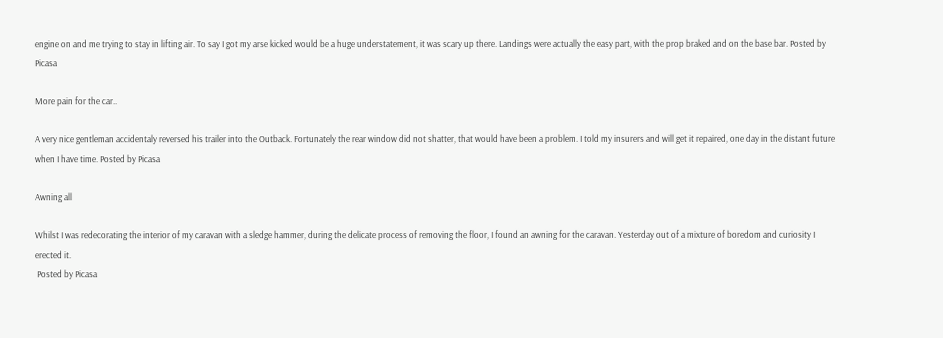engine on and me trying to stay in lifting air. To say I got my arse kicked would be a huge understatement, it was scary up there. Landings were actually the easy part, with the prop braked and on the base bar. Posted by Picasa

More pain for the car..

A very nice gentleman accidentaly reversed his trailer into the Outback. Fortunately the rear window did not shatter, that would have been a problem. I told my insurers and will get it repaired, one day in the distant future when I have time. Posted by Picasa

Awning all

Whilst I was redecorating the interior of my caravan with a sledge hammer, during the delicate process of removing the floor, I found an awning for the caravan. Yesterday out of a mixture of boredom and curiosity I erected it.
 Posted by Picasa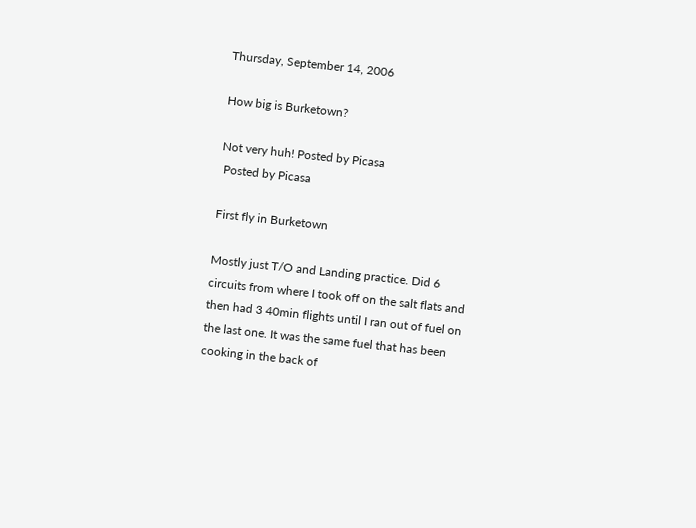Thursday, September 14, 2006

How big is Burketown?

Not very huh! Posted by Picasa
 Posted by Picasa

First fly in Burketown

Mostly just T/O and Landing practice. Did 6 circuits from where I took off on the salt flats and then had 3 40min flights until I ran out of fuel on the last one. It was the same fuel that has been cooking in the back of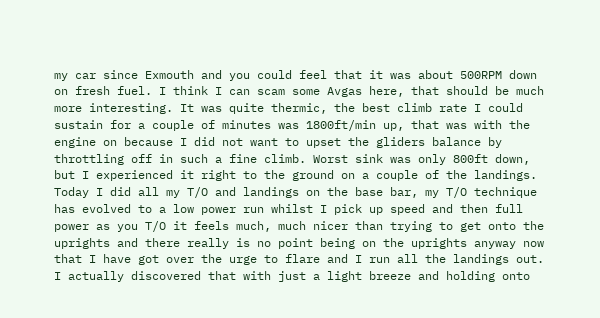my car since Exmouth and you could feel that it was about 500RPM down on fresh fuel. I think I can scam some Avgas here, that should be much more interesting. It was quite thermic, the best climb rate I could sustain for a couple of minutes was 1800ft/min up, that was with the engine on because I did not want to upset the gliders balance by throttling off in such a fine climb. Worst sink was only 800ft down, but I experienced it right to the ground on a couple of the landings. Today I did all my T/O and landings on the base bar, my T/O technique has evolved to a low power run whilst I pick up speed and then full power as you T/O it feels much, much nicer than trying to get onto the uprights and there really is no point being on the uprights anyway now that I have got over the urge to flare and I run all the landings out. I actually discovered that with just a light breeze and holding onto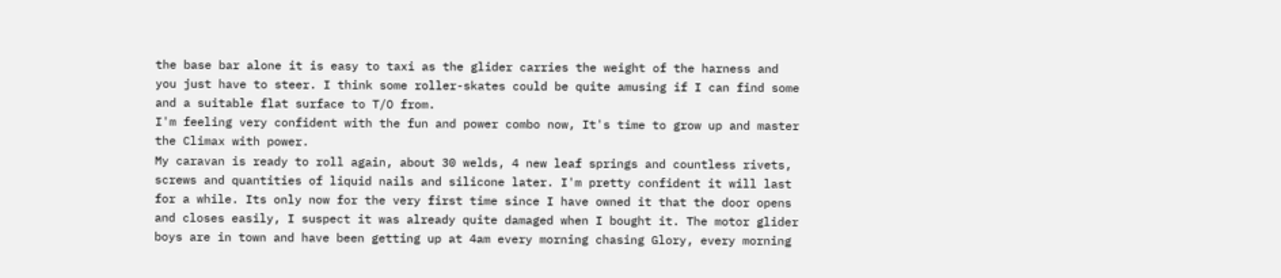the base bar alone it is easy to taxi as the glider carries the weight of the harness and you just have to steer. I think some roller-skates could be quite amusing if I can find some and a suitable flat surface to T/O from.
I'm feeling very confident with the fun and power combo now, It's time to grow up and master the Climax with power.
My caravan is ready to roll again, about 30 welds, 4 new leaf springs and countless rivets, screws and quantities of liquid nails and silicone later. I'm pretty confident it will last for a while. Its only now for the very first time since I have owned it that the door opens and closes easily, I suspect it was already quite damaged when I bought it. The motor glider boys are in town and have been getting up at 4am every morning chasing Glory, every morning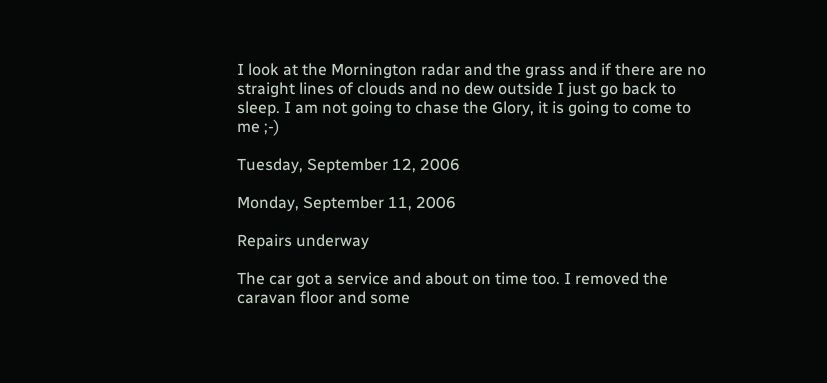I look at the Mornington radar and the grass and if there are no straight lines of clouds and no dew outside I just go back to sleep. I am not going to chase the Glory, it is going to come to me ;-)

Tuesday, September 12, 2006

Monday, September 11, 2006

Repairs underway

The car got a service and about on time too. I removed the caravan floor and some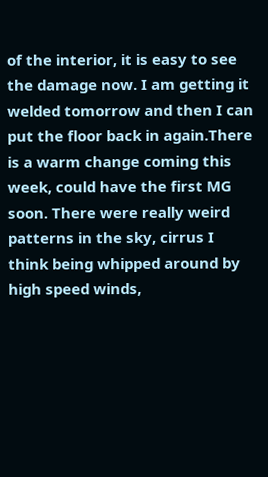of the interior, it is easy to see the damage now. I am getting it welded tomorrow and then I can put the floor back in again.There is a warm change coming this week, could have the first MG soon. There were really weird patterns in the sky, cirrus I think being whipped around by high speed winds,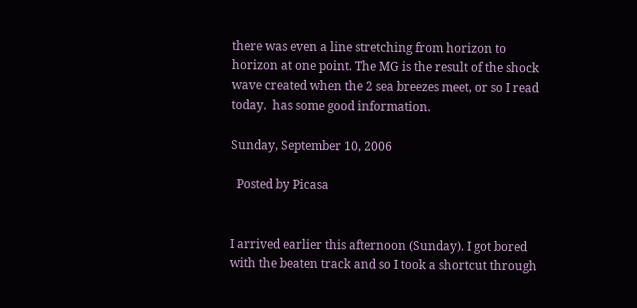there was even a line stretching from horizon to horizon at one point. The MG is the result of the shock wave created when the 2 sea breezes meet, or so I read today.  has some good information.

Sunday, September 10, 2006

  Posted by Picasa


I arrived earlier this afternoon (Sunday). I got bored with the beaten track and so I took a shortcut through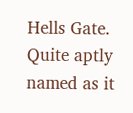Hells Gate. Quite aptly named as it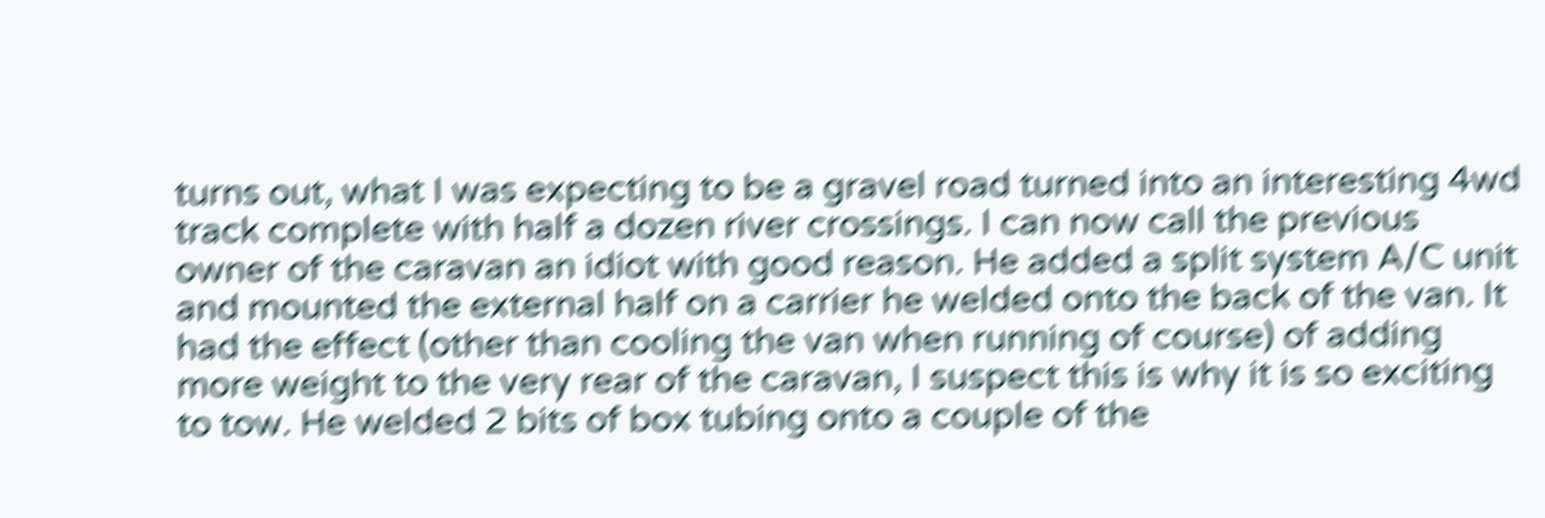turns out, what I was expecting to be a gravel road turned into an interesting 4wd track complete with half a dozen river crossings. I can now call the previous owner of the caravan an idiot with good reason. He added a split system A/C unit and mounted the external half on a carrier he welded onto the back of the van. It had the effect (other than cooling the van when running of course) of adding more weight to the very rear of the caravan, I suspect this is why it is so exciting to tow. He welded 2 bits of box tubing onto a couple of the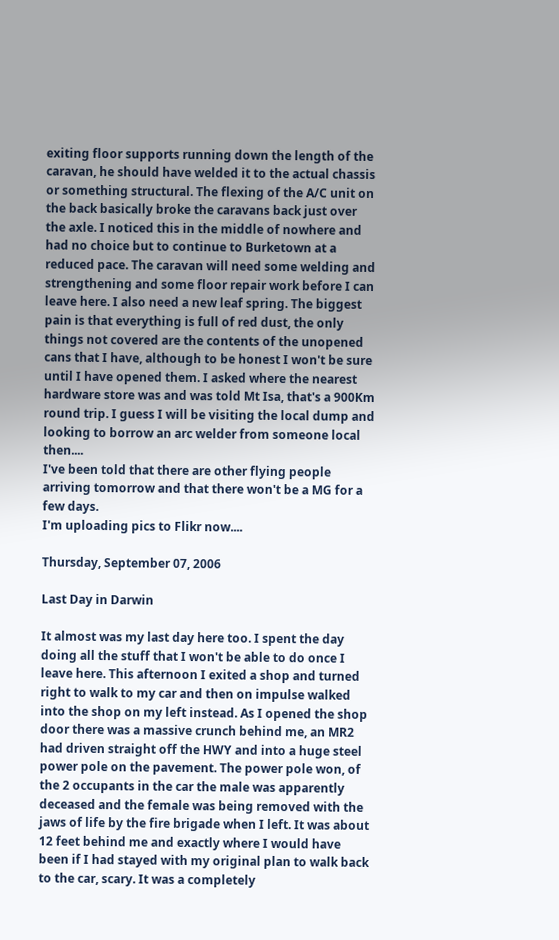exiting floor supports running down the length of the caravan, he should have welded it to the actual chassis or something structural. The flexing of the A/C unit on the back basically broke the caravans back just over the axle. I noticed this in the middle of nowhere and had no choice but to continue to Burketown at a reduced pace. The caravan will need some welding and strengthening and some floor repair work before I can leave here. I also need a new leaf spring. The biggest pain is that everything is full of red dust, the only things not covered are the contents of the unopened cans that I have, although to be honest I won't be sure until I have opened them. I asked where the nearest hardware store was and was told Mt Isa, that's a 900Km round trip. I guess I will be visiting the local dump and looking to borrow an arc welder from someone local then....
I've been told that there are other flying people arriving tomorrow and that there won't be a MG for a few days.
I'm uploading pics to Flikr now....

Thursday, September 07, 2006

Last Day in Darwin

It almost was my last day here too. I spent the day doing all the stuff that I won't be able to do once I leave here. This afternoon I exited a shop and turned right to walk to my car and then on impulse walked into the shop on my left instead. As I opened the shop door there was a massive crunch behind me, an MR2 had driven straight off the HWY and into a huge steel power pole on the pavement. The power pole won, of the 2 occupants in the car the male was apparently deceased and the female was being removed with the jaws of life by the fire brigade when I left. It was about 12 feet behind me and exactly where I would have been if I had stayed with my original plan to walk back to the car, scary. It was a completely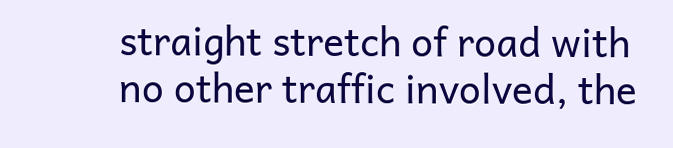straight stretch of road with no other traffic involved, the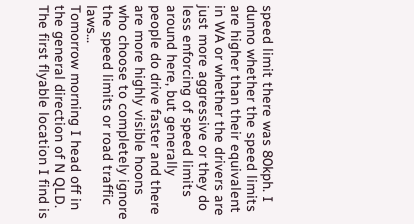speed limit there was 80kph. I dunno whether the speed limits are higher than their equivalent in WA or whether the drivers are just more aggressive or they do less enforcing of speed limits around here, but generally people do drive faster and there are more highly visible hoons who choose to completely ignore the speed limits or road traffic laws...
Tomorrow morning I head off in the general direction of N QLD. The first flyable location I find is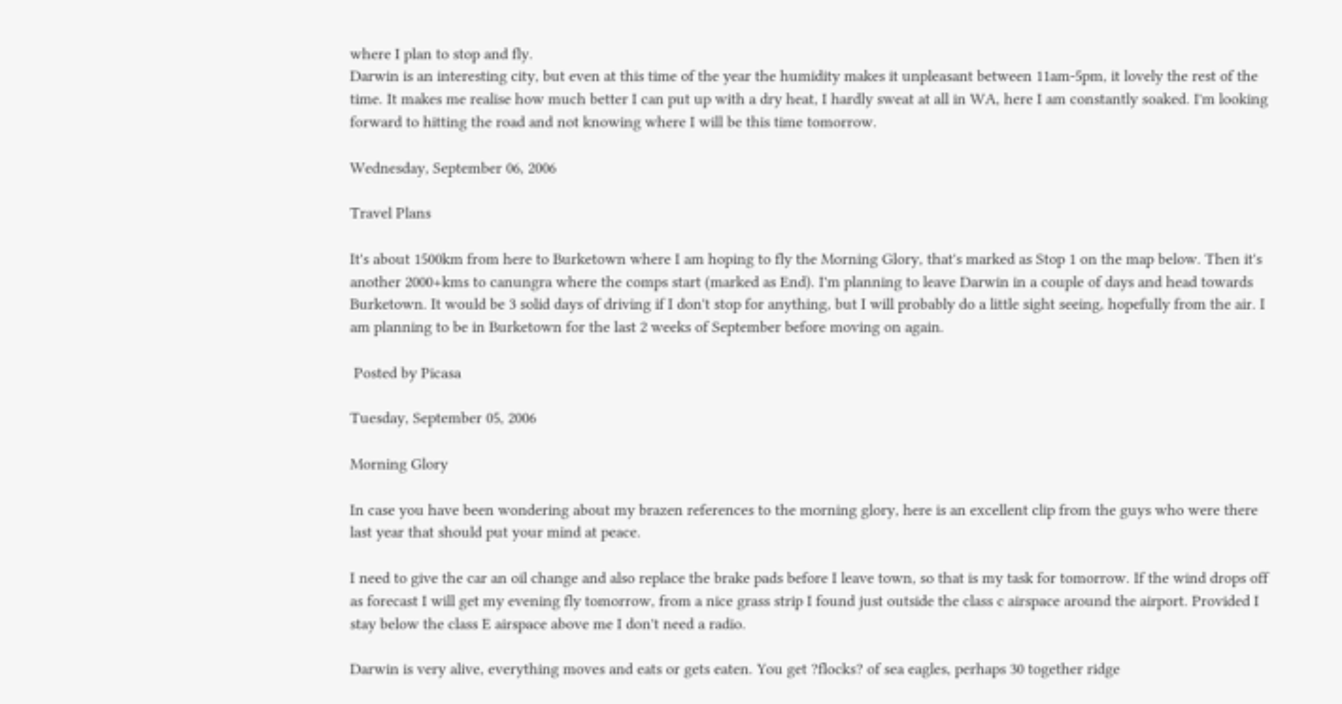where I plan to stop and fly.
Darwin is an interesting city, but even at this time of the year the humidity makes it unpleasant between 11am-5pm, it lovely the rest of the time. It makes me realise how much better I can put up with a dry heat, I hardly sweat at all in WA, here I am constantly soaked. I'm looking forward to hitting the road and not knowing where I will be this time tomorrow.

Wednesday, September 06, 2006

Travel Plans

It's about 1500km from here to Burketown where I am hoping to fly the Morning Glory, that's marked as Stop 1 on the map below. Then it's another 2000+kms to canungra where the comps start (marked as End). I'm planning to leave Darwin in a couple of days and head towards Burketown. It would be 3 solid days of driving if I don't stop for anything, but I will probably do a little sight seeing, hopefully from the air. I am planning to be in Burketown for the last 2 weeks of September before moving on again.

 Posted by Picasa

Tuesday, September 05, 2006

Morning Glory

In case you have been wondering about my brazen references to the morning glory, here is an excellent clip from the guys who were there last year that should put your mind at peace.

I need to give the car an oil change and also replace the brake pads before I leave town, so that is my task for tomorrow. If the wind drops off as forecast I will get my evening fly tomorrow, from a nice grass strip I found just outside the class c airspace around the airport. Provided I stay below the class E airspace above me I don't need a radio.

Darwin is very alive, everything moves and eats or gets eaten. You get ?flocks? of sea eagles, perhaps 30 together ridge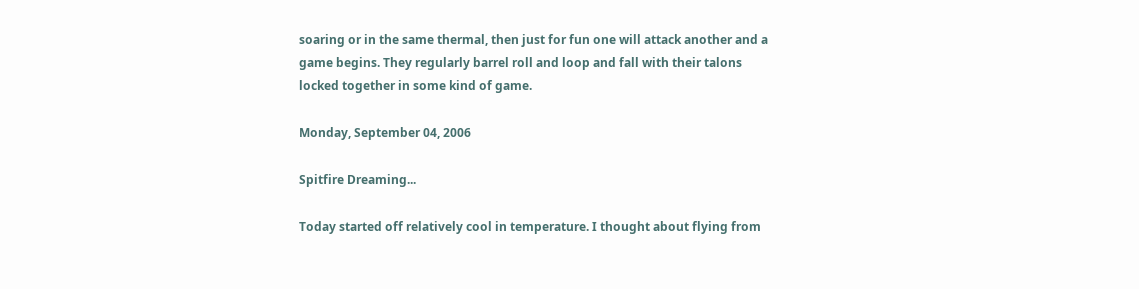soaring or in the same thermal, then just for fun one will attack another and a game begins. They regularly barrel roll and loop and fall with their talons locked together in some kind of game.

Monday, September 04, 2006

Spitfire Dreaming...

Today started off relatively cool in temperature. I thought about flying from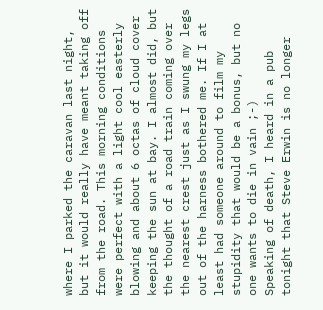where I parked the caravan last night, but it would really have meant taking off from the road. This morning conditions were perfect with a light cool easterly blowing and about 6 octas of cloud cover keeping the sun at bay. I almost did, but the thought of a road train coming over the nearest crest just as I swung my legs out of the harness bothered me. If I at least had someone around to film my stupidity that would be a bonus, but no one wants to die in vain ;-)
Speaking of death, I heard in a pub tonight that Steve Erwin is no longer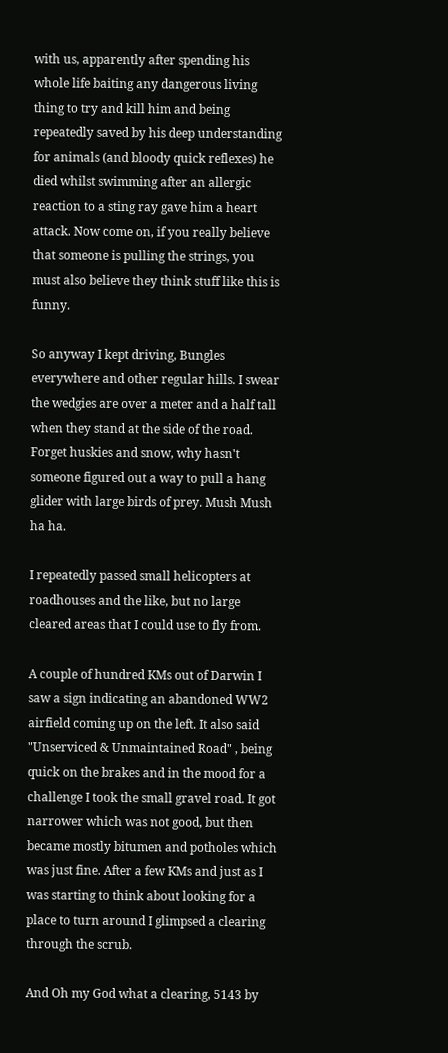with us, apparently after spending his whole life baiting any dangerous living thing to try and kill him and being repeatedly saved by his deep understanding for animals (and bloody quick reflexes) he died whilst swimming after an allergic reaction to a sting ray gave him a heart attack. Now come on, if you really believe that someone is pulling the strings, you must also believe they think stuff like this is funny.

So anyway I kept driving, Bungles everywhere and other regular hills. I swear the wedgies are over a meter and a half tall when they stand at the side of the road. Forget huskies and snow, why hasn't someone figured out a way to pull a hang glider with large birds of prey. Mush Mush ha ha.

I repeatedly passed small helicopters at roadhouses and the like, but no large cleared areas that I could use to fly from.

A couple of hundred KMs out of Darwin I saw a sign indicating an abandoned WW2 airfield coming up on the left. It also said "Unserviced & Unmaintained Road" , being quick on the brakes and in the mood for a challenge I took the small gravel road. It got narrower which was not good, but then became mostly bitumen and potholes which was just fine. After a few KMs and just as I was starting to think about looking for a place to turn around I glimpsed a clearing through the scrub.

And Oh my God what a clearing, 5143 by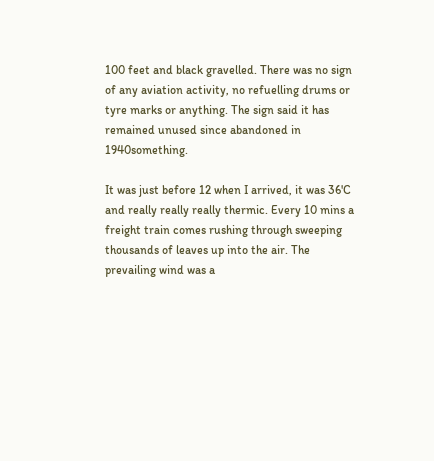100 feet and black gravelled. There was no sign of any aviation activity, no refuelling drums or tyre marks or anything. The sign said it has remained unused since abandoned in 1940something.

It was just before 12 when I arrived, it was 36'C and really really really thermic. Every 10 mins a freight train comes rushing through sweeping thousands of leaves up into the air. The prevailing wind was a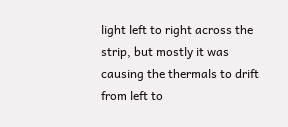light left to right across the strip, but mostly it was causing the thermals to drift from left to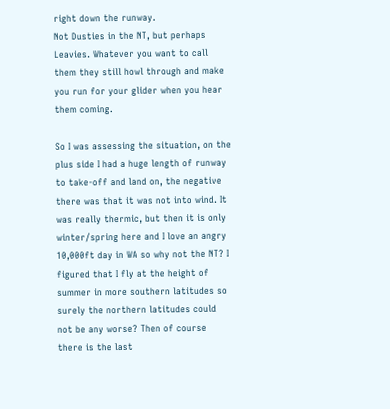right down the runway.
Not Dusties in the NT, but perhaps Leavies. Whatever you want to call them they still howl through and make you run for your glider when you hear them coming.

So I was assessing the situation, on the plus side I had a huge length of runway to take-off and land on, the negative there was that it was not into wind. It was really thermic, but then it is only winter/spring here and I love an angry 10,000ft day in WA so why not the NT? I figured that I fly at the height of summer in more southern latitudes so surely the northern latitudes could not be any worse? Then of course there is the last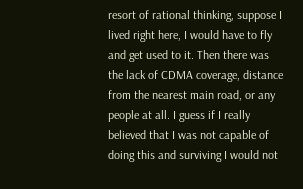resort of rational thinking, suppose I lived right here, I would have to fly and get used to it. Then there was the lack of CDMA coverage, distance from the nearest main road, or any people at all. I guess if I really believed that I was not capable of doing this and surviving I would not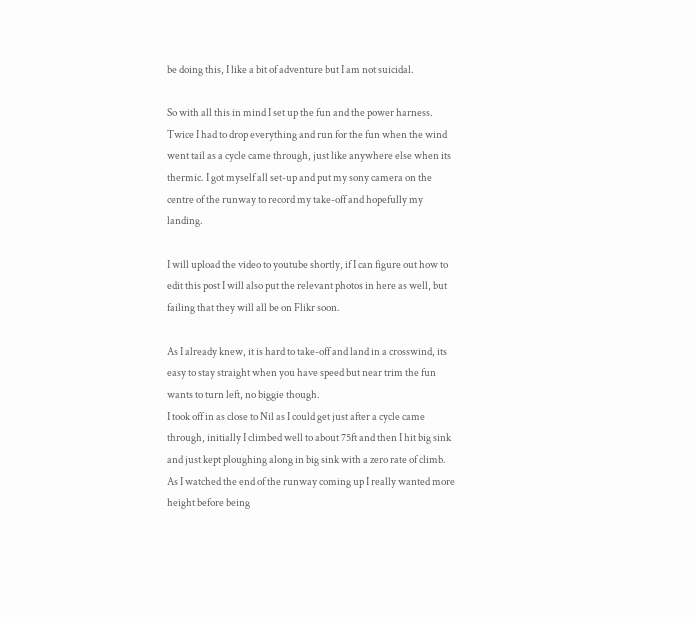be doing this, I like a bit of adventure but I am not suicidal.

So with all this in mind I set up the fun and the power harness. Twice I had to drop everything and run for the fun when the wind went tail as a cycle came through, just like anywhere else when its thermic. I got myself all set-up and put my sony camera on the centre of the runway to record my take-off and hopefully my landing.

I will upload the video to youtube shortly, if I can figure out how to edit this post I will also put the relevant photos in here as well, but failing that they will all be on Flikr soon.

As I already knew, it is hard to take-off and land in a crosswind, its easy to stay straight when you have speed but near trim the fun wants to turn left, no biggie though.
I took off in as close to Nil as I could get just after a cycle came through, initially I climbed well to about 75ft and then I hit big sink and just kept ploughing along in big sink with a zero rate of climb. As I watched the end of the runway coming up I really wanted more height before being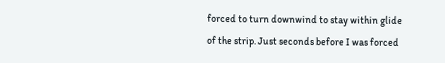forced to turn downwind to stay within glide of the strip. Just seconds before I was forced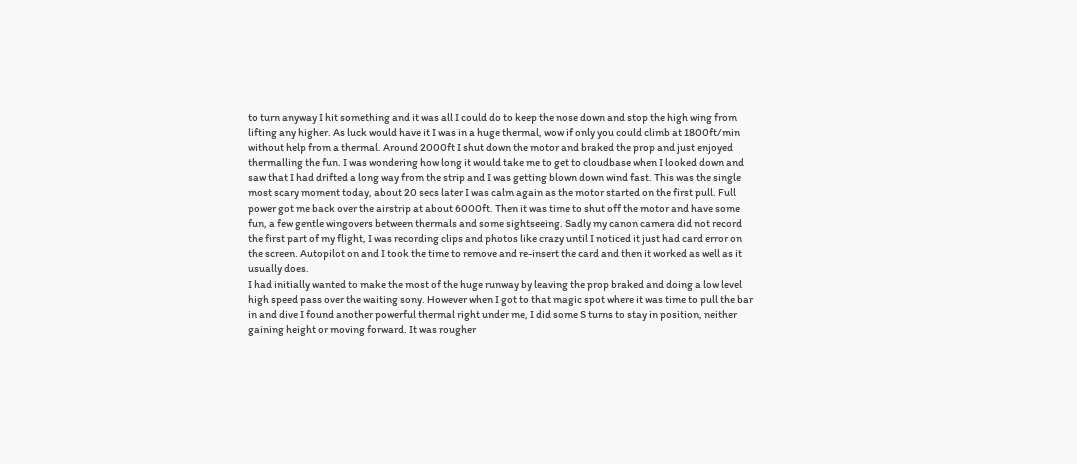to turn anyway I hit something and it was all I could do to keep the nose down and stop the high wing from lifting any higher. As luck would have it I was in a huge thermal, wow if only you could climb at 1800ft/min without help from a thermal. Around 2000ft I shut down the motor and braked the prop and just enjoyed thermalling the fun. I was wondering how long it would take me to get to cloudbase when I looked down and saw that I had drifted a long way from the strip and I was getting blown down wind fast. This was the single most scary moment today, about 20 secs later I was calm again as the motor started on the first pull. Full power got me back over the airstrip at about 6000ft. Then it was time to shut off the motor and have some fun, a few gentle wingovers between thermals and some sightseeing. Sadly my canon camera did not record the first part of my flight, I was recording clips and photos like crazy until I noticed it just had card error on the screen. Autopilot on and I took the time to remove and re-insert the card and then it worked as well as it usually does.
I had initially wanted to make the most of the huge runway by leaving the prop braked and doing a low level high speed pass over the waiting sony. However when I got to that magic spot where it was time to pull the bar in and dive I found another powerful thermal right under me, I did some S turns to stay in position, neither gaining height or moving forward. It was rougher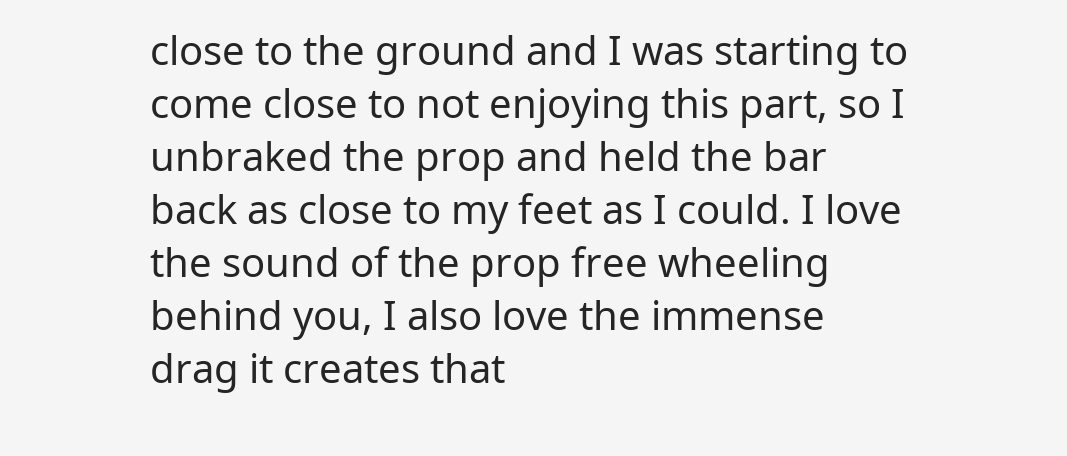close to the ground and I was starting to come close to not enjoying this part, so I unbraked the prop and held the bar back as close to my feet as I could. I love the sound of the prop free wheeling behind you, I also love the immense drag it creates that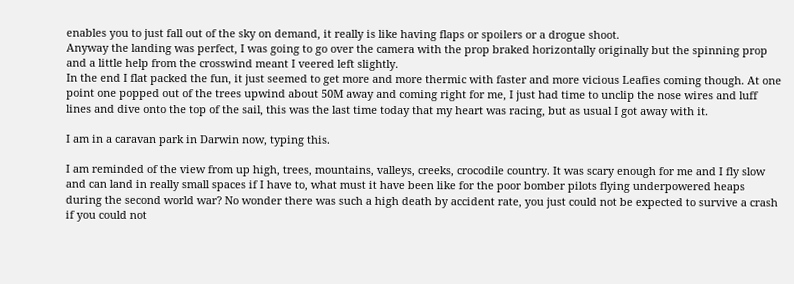enables you to just fall out of the sky on demand, it really is like having flaps or spoilers or a drogue shoot.
Anyway the landing was perfect, I was going to go over the camera with the prop braked horizontally originally but the spinning prop and a little help from the crosswind meant I veered left slightly.
In the end I flat packed the fun, it just seemed to get more and more thermic with faster and more vicious Leafies coming though. At one point one popped out of the trees upwind about 50M away and coming right for me, I just had time to unclip the nose wires and luff lines and dive onto the top of the sail, this was the last time today that my heart was racing, but as usual I got away with it.

I am in a caravan park in Darwin now, typing this.

I am reminded of the view from up high, trees, mountains, valleys, creeks, crocodile country. It was scary enough for me and I fly slow and can land in really small spaces if I have to, what must it have been like for the poor bomber pilots flying underpowered heaps during the second world war? No wonder there was such a high death by accident rate, you just could not be expected to survive a crash if you could not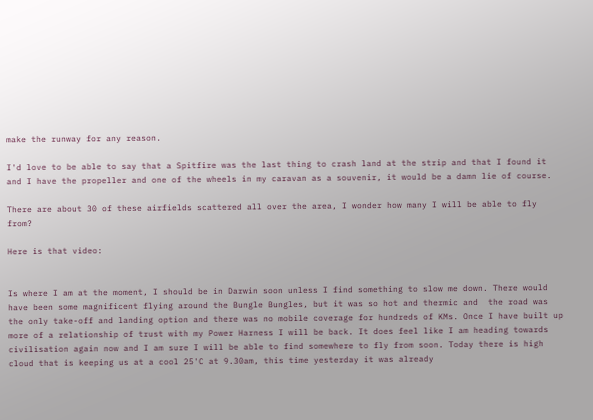make the runway for any reason.

I'd love to be able to say that a Spitfire was the last thing to crash land at the strip and that I found it and I have the propeller and one of the wheels in my caravan as a souvenir, it would be a damn lie of course.

There are about 30 of these airfields scattered all over the area, I wonder how many I will be able to fly from?

Here is that video:


Is where I am at the moment, I should be in Darwin soon unless I find something to slow me down. There would have been some magnificent flying around the Bungle Bungles, but it was so hot and thermic and  the road was the only take-off and landing option and there was no mobile coverage for hundreds of KMs. Once I have built up more of a relationship of trust with my Power Harness I will be back. It does feel like I am heading towards civilisation again now and I am sure I will be able to find somewhere to fly from soon. Today there is high cloud that is keeping us at a cool 25'C at 9.30am, this time yesterday it was already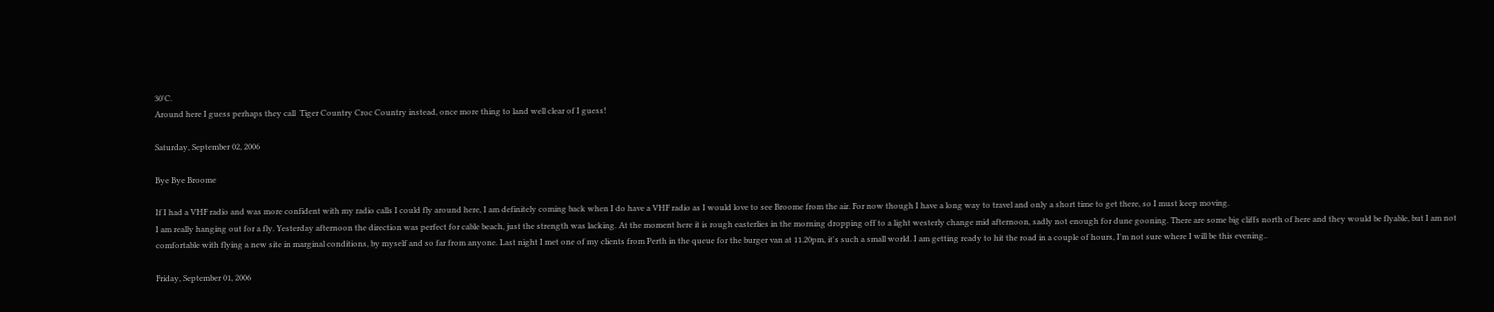30'C.
Around here I guess perhaps they call  Tiger Country Croc Country instead, once more thing to land well clear of I guess!

Saturday, September 02, 2006

Bye Bye Broome

If I had a VHF radio and was more confident with my radio calls I could fly around here, I am definitely coming back when I do have a VHF radio as I would love to see Broome from the air. For now though I have a long way to travel and only a short time to get there, so I must keep moving.
I am really hanging out for a fly. Yesterday afternoon the direction was perfect for cable beach, just the strength was lacking. At the moment here it is rough easterlies in the morning dropping off to a light westerly change mid afternoon, sadly not enough for dune gooning. There are some big cliffs north of here and they would be flyable, but I am not comfortable with flying a new site in marginal conditions, by myself and so far from anyone. Last night I met one of my clients from Perth in the queue for the burger van at 11.20pm, it's such a small world. I am getting ready to hit the road in a couple of hours, I'm not sure where I will be this evening..

Friday, September 01, 2006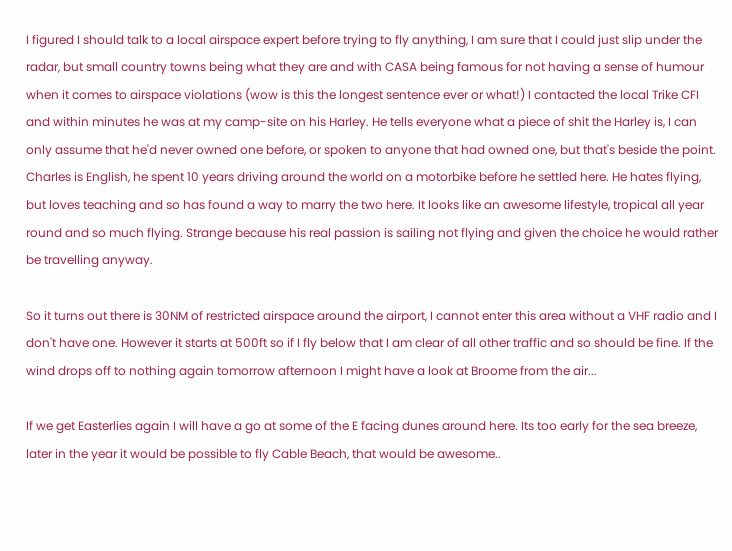I figured I should talk to a local airspace expert before trying to fly anything, I am sure that I could just slip under the radar, but small country towns being what they are and with CASA being famous for not having a sense of humour when it comes to airspace violations (wow is this the longest sentence ever or what!) I contacted the local Trike CFI and within minutes he was at my camp-site on his Harley. He tells everyone what a piece of shit the Harley is, I can only assume that he'd never owned one before, or spoken to anyone that had owned one, but that's beside the point. Charles is English, he spent 10 years driving around the world on a motorbike before he settled here. He hates flying, but loves teaching and so has found a way to marry the two here. It looks like an awesome lifestyle, tropical all year round and so much flying. Strange because his real passion is sailing not flying and given the choice he would rather be travelling anyway.

So it turns out there is 30NM of restricted airspace around the airport, I cannot enter this area without a VHF radio and I don't have one. However it starts at 500ft so if I fly below that I am clear of all other traffic and so should be fine. If the wind drops off to nothing again tomorrow afternoon I might have a look at Broome from the air...

If we get Easterlies again I will have a go at some of the E facing dunes around here. Its too early for the sea breeze, later in the year it would be possible to fly Cable Beach, that would be awesome..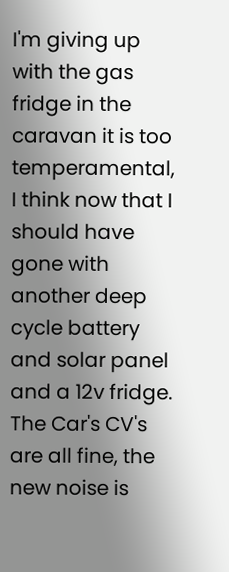I'm giving up with the gas fridge in the caravan it is too temperamental, I think now that I should have gone with another deep cycle battery and solar panel and a 12v fridge. The Car's CV's are all fine, the new noise is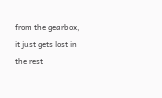from the gearbox, it just gets lost in the rest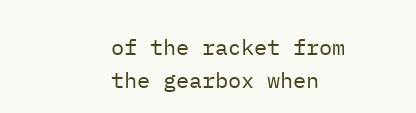of the racket from the gearbox when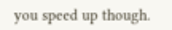you speed up though.